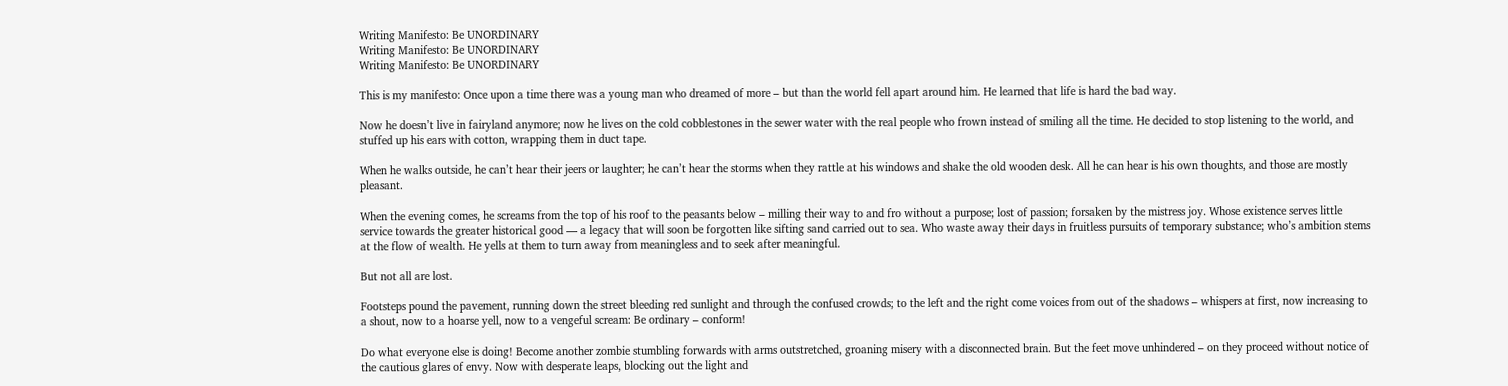Writing Manifesto: Be UNORDINARY
Writing Manifesto: Be UNORDINARY
Writing Manifesto: Be UNORDINARY

This is my manifesto: Once upon a time there was a young man who dreamed of more – but than the world fell apart around him. He learned that life is hard the bad way.

Now he doesn’t live in fairyland anymore; now he lives on the cold cobblestones in the sewer water with the real people who frown instead of smiling all the time. He decided to stop listening to the world, and stuffed up his ears with cotton, wrapping them in duct tape.

When he walks outside, he can’t hear their jeers or laughter; he can’t hear the storms when they rattle at his windows and shake the old wooden desk. All he can hear is his own thoughts, and those are mostly pleasant.

When the evening comes, he screams from the top of his roof to the peasants below – milling their way to and fro without a purpose; lost of passion; forsaken by the mistress joy. Whose existence serves little service towards the greater historical good — a legacy that will soon be forgotten like sifting sand carried out to sea. Who waste away their days in fruitless pursuits of temporary substance; who’s ambition stems at the flow of wealth. He yells at them to turn away from meaningless and to seek after meaningful.

But not all are lost.

Footsteps pound the pavement, running down the street bleeding red sunlight and through the confused crowds; to the left and the right come voices from out of the shadows – whispers at first, now increasing to a shout, now to a hoarse yell, now to a vengeful scream: Be ordinary – conform!

Do what everyone else is doing! Become another zombie stumbling forwards with arms outstretched, groaning misery with a disconnected brain. But the feet move unhindered – on they proceed without notice of the cautious glares of envy. Now with desperate leaps, blocking out the light and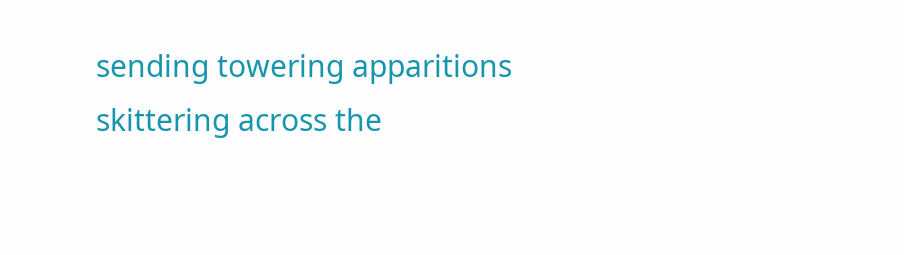sending towering apparitions skittering across the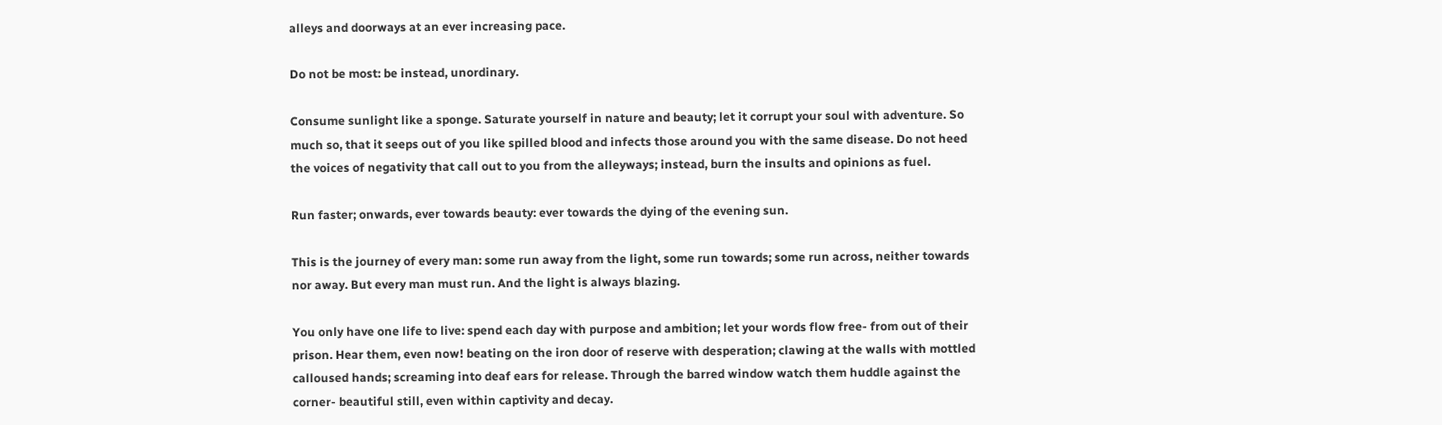alleys and doorways at an ever increasing pace.

Do not be most: be instead, unordinary.

Consume sunlight like a sponge. Saturate yourself in nature and beauty; let it corrupt your soul with adventure. So much so, that it seeps out of you like spilled blood and infects those around you with the same disease. Do not heed the voices of negativity that call out to you from the alleyways; instead, burn the insults and opinions as fuel.

Run faster; onwards, ever towards beauty: ever towards the dying of the evening sun.

This is the journey of every man: some run away from the light, some run towards; some run across, neither towards nor away. But every man must run. And the light is always blazing.

You only have one life to live: spend each day with purpose and ambition; let your words flow free- from out of their prison. Hear them, even now! beating on the iron door of reserve with desperation; clawing at the walls with mottled calloused hands; screaming into deaf ears for release. Through the barred window watch them huddle against the corner- beautiful still, even within captivity and decay.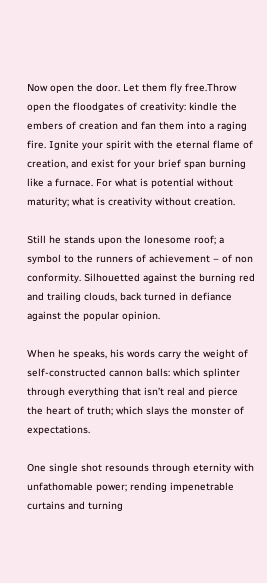Now open the door. Let them fly free.Throw open the floodgates of creativity: kindle the embers of creation and fan them into a raging fire. Ignite your spirit with the eternal flame of creation, and exist for your brief span burning like a furnace. For what is potential without maturity; what is creativity without creation.

Still he stands upon the lonesome roof; a symbol to the runners of achievement – of non conformity. Silhouetted against the burning red and trailing clouds, back turned in defiance against the popular opinion.

When he speaks, his words carry the weight of self-constructed cannon balls: which splinter through everything that isn’t real and pierce the heart of truth; which slays the monster of expectations.

One single shot resounds through eternity with unfathomable power; rending impenetrable curtains and turning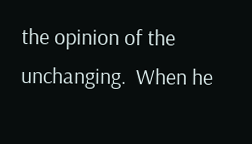the opinion of the unchanging.  When he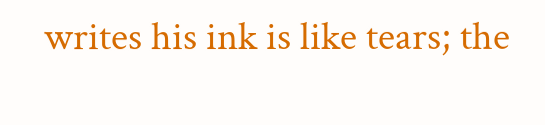writes his ink is like tears; the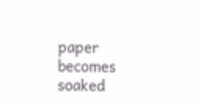paper becomes soaked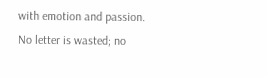with emotion and passion.  No letter is wasted; no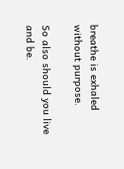breathe is exhaled without purpose.

So also should you live and be.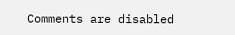Comments are disabled